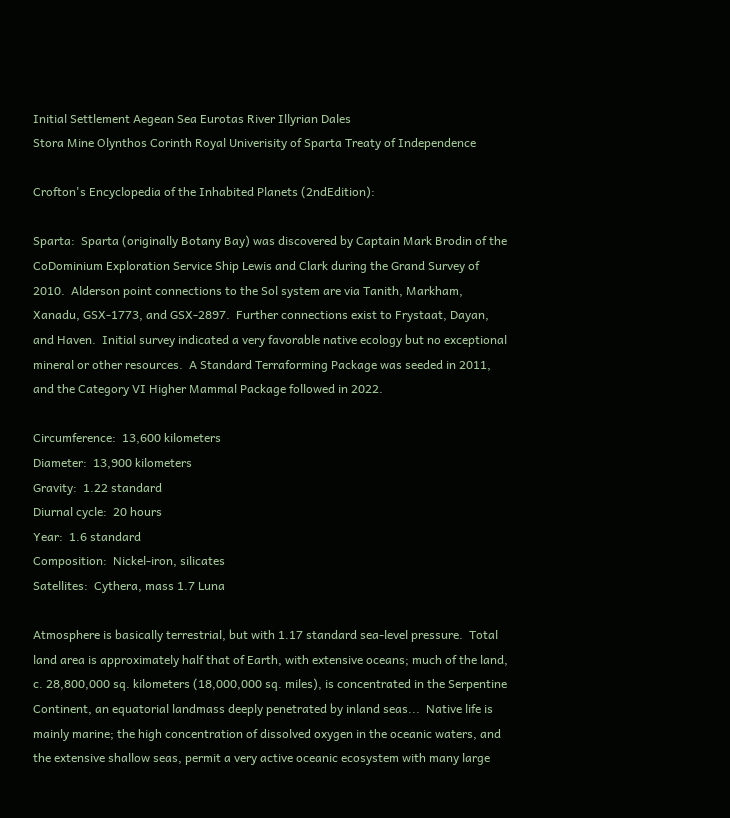Initial Settlement Aegean Sea Eurotas River Illyrian Dales
Stora Mine Olynthos Corinth Royal Univerisity of Sparta Treaty of Independence

Crofton's Encyclopedia of the Inhabited Planets (2ndEdition):

Sparta:  Sparta (originally Botany Bay) was discovered by Captain Mark Brodin of the CoDominium Exploration Service Ship Lewis and Clark during the Grand Survey of 2010.  Alderson point connections to the Sol system are via Tanith, Markham, Xanadu, GSX-1773, and GSX-2897.  Further connections exist to Frystaat, Dayan, and Haven.  Initial survey indicated a very favorable native ecology but no exceptional mineral or other resources.  A Standard Terraforming Package was seeded in 2011, and the Category VI Higher Mammal Package followed in 2022.

Circumference:  13,600 kilometers
Diameter:  13,900 kilometers
Gravity:  1.22 standard
Diurnal cycle:  20 hours
Year:  1.6 standard
Composition:  Nickel-iron, silicates
Satellites:  Cythera, mass 1.7 Luna

Atmosphere is basically terrestrial, but with 1.17 standard sea-level pressure.  Total land area is approximately half that of Earth, with extensive oceans; much of the land, c. 28,800,000 sq. kilometers (18,000,000 sq. miles), is concentrated in the Serpentine Continent, an equatorial landmass deeply penetrated by inland seas...  Native life is mainly marine; the high concentration of dissolved oxygen in the oceanic waters, and the extensive shallow seas, permit a very active oceanic ecosystem with many large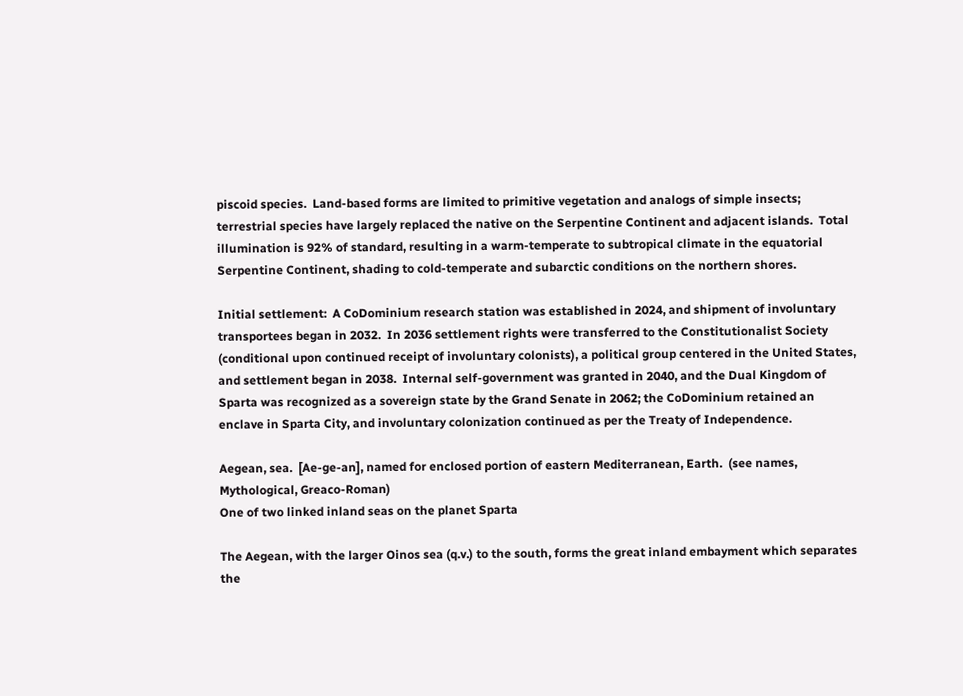piscoid species.  Land-based forms are limited to primitive vegetation and analogs of simple insects; terrestrial species have largely replaced the native on the Serpentine Continent and adjacent islands.  Total illumination is 92% of standard, resulting in a warm-temperate to subtropical climate in the equatorial Serpentine Continent, shading to cold-temperate and subarctic conditions on the northern shores.

Initial settlement:  A CoDominium research station was established in 2024, and shipment of involuntary transportees began in 2032.  In 2036 settlement rights were transferred to the Constitutionalist Society (conditional upon continued receipt of involuntary colonists), a political group centered in the United States, and settlement began in 2038.  Internal self-government was granted in 2040, and the Dual Kingdom of Sparta was recognized as a sovereign state by the Grand Senate in 2062; the CoDominium retained an enclave in Sparta City, and involuntary colonization continued as per the Treaty of Independence.

Aegean, sea.  [Ae-ge-an], named for enclosed portion of eastern Mediterranean, Earth.  (see names, Mythological, Greaco-Roman)
One of two linked inland seas on the planet Sparta

The Aegean, with the larger Oinos sea (q.v.) to the south, forms the great inland embayment which separates the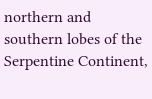northern and southern lobes of the Serpentine Continent,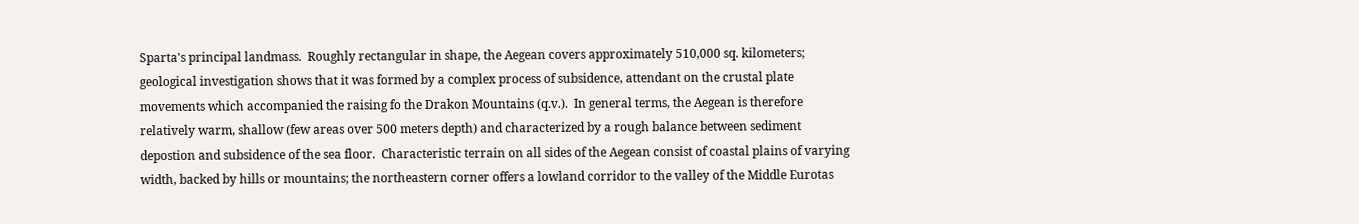Sparta's principal landmass.  Roughly rectangular in shape, the Aegean covers approximately 510,000 sq. kilometers; geological investigation shows that it was formed by a complex process of subsidence, attendant on the crustal plate movements which accompanied the raising fo the Drakon Mountains (q.v.).  In general terms, the Aegean is therefore relatively warm, shallow (few areas over 500 meters depth) and characterized by a rough balance between sediment depostion and subsidence of the sea floor.  Characteristic terrain on all sides of the Aegean consist of coastal plains of varying width, backed by hills or mountains; the northeastern corner offers a lowland corridor to the valley of the Middle Eurotas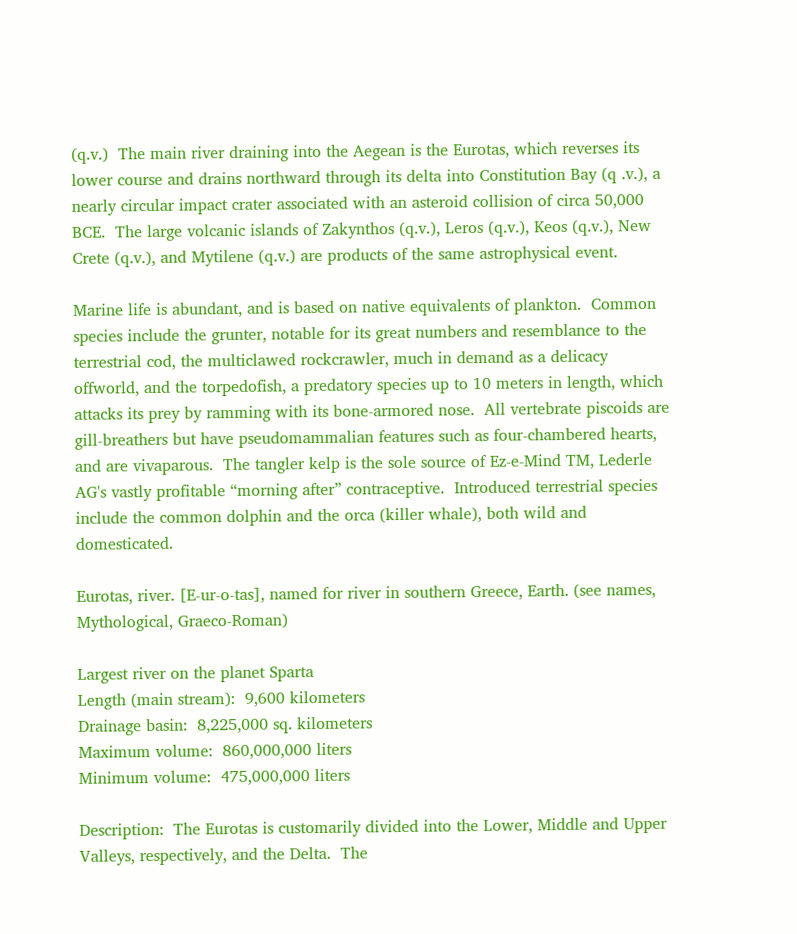(q.v.)  The main river draining into the Aegean is the Eurotas, which reverses its lower course and drains northward through its delta into Constitution Bay (q .v.), a nearly circular impact crater associated with an asteroid collision of circa 50,000 BCE.  The large volcanic islands of Zakynthos (q.v.), Leros (q.v.), Keos (q.v.), New Crete (q.v.), and Mytilene (q.v.) are products of the same astrophysical event.

Marine life is abundant, and is based on native equivalents of plankton.  Common species include the grunter, notable for its great numbers and resemblance to the terrestrial cod, the multiclawed rockcrawler, much in demand as a delicacy offworld, and the torpedofish, a predatory species up to 10 meters in length, which attacks its prey by ramming with its bone-armored nose.  All vertebrate piscoids are gill-breathers but have pseudomammalian features such as four-chambered hearts, and are vivaparous.  The tangler kelp is the sole source of Ez-e-Mind TM, Lederle AG's vastly profitable “morning after” contraceptive.  Introduced terrestrial species include the common dolphin and the orca (killer whale), both wild and domesticated.

Eurotas, river. [E-ur-o-tas], named for river in southern Greece, Earth. (see names, Mythological, Graeco-Roman)

Largest river on the planet Sparta
Length (main stream):  9,600 kilometers
Drainage basin:  8,225,000 sq. kilometers
Maximum volume:  860,000,000 liters
Minimum volume:  475,000,000 liters

Description:  The Eurotas is customarily divided into the Lower, Middle and Upper Valleys, respectively, and the Delta.  The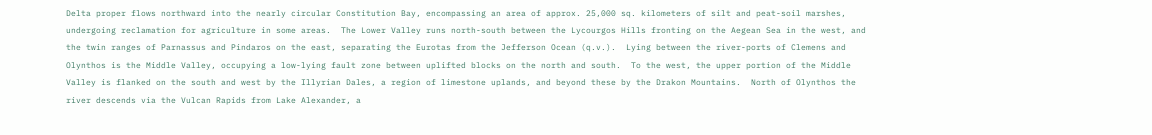Delta proper flows northward into the nearly circular Constitution Bay, encompassing an area of approx. 25,000 sq. kilometers of silt and peat-soil marshes, undergoing reclamation for agriculture in some areas.  The Lower Valley runs north-south between the Lycourgos Hills fronting on the Aegean Sea in the west, and the twin ranges of Parnassus and Pindaros on the east, separating the Eurotas from the Jefferson Ocean (q.v.).  Lying between the river-ports of Clemens and Olynthos is the Middle Valley, occupying a low-lying fault zone between uplifted blocks on the north and south.  To the west, the upper portion of the Middle Valley is flanked on the south and west by the Illyrian Dales, a region of limestone uplands, and beyond these by the Drakon Mountains.  North of Olynthos the river descends via the Vulcan Rapids from Lake Alexander, a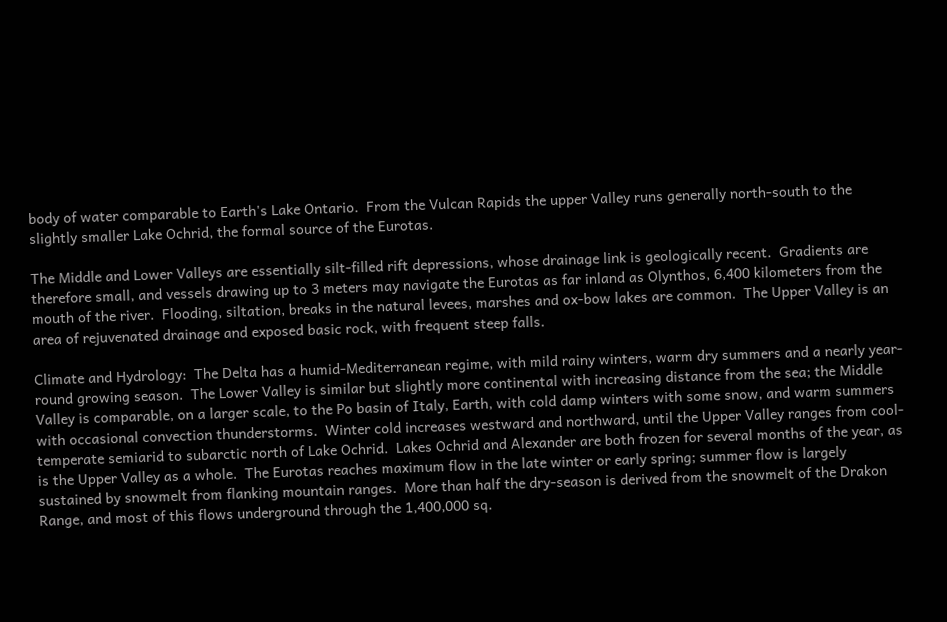body of water comparable to Earth's Lake Ontario.  From the Vulcan Rapids the upper Valley runs generally north-south to the slightly smaller Lake Ochrid, the formal source of the Eurotas.

The Middle and Lower Valleys are essentially silt-filled rift depressions, whose drainage link is geologically recent.  Gradients are therefore small, and vessels drawing up to 3 meters may navigate the Eurotas as far inland as Olynthos, 6,400 kilometers from the mouth of the river.  Flooding, siltation, breaks in the natural levees, marshes and ox-bow lakes are common.  The Upper Valley is an area of rejuvenated drainage and exposed basic rock, with frequent steep falls.

Climate and Hydrology:  The Delta has a humid-Mediterranean regime, with mild rainy winters, warm dry summers and a nearly year-round growing season.  The Lower Valley is similar but slightly more continental with increasing distance from the sea; the Middle Valley is comparable, on a larger scale, to the Po basin of Italy, Earth, with cold damp winters with some snow, and warm summers with occasional convection thunderstorms.  Winter cold increases westward and northward, until the Upper Valley ranges from cool-temperate semiarid to subarctic north of Lake Ochrid.  Lakes Ochrid and Alexander are both frozen for several months of the year, as is the Upper Valley as a whole.  The Eurotas reaches maximum flow in the late winter or early spring; summer flow is largely sustained by snowmelt from flanking mountain ranges.  More than half the dry-season is derived from the snowmelt of the Drakon Range, and most of this flows underground through the 1,400,000 sq.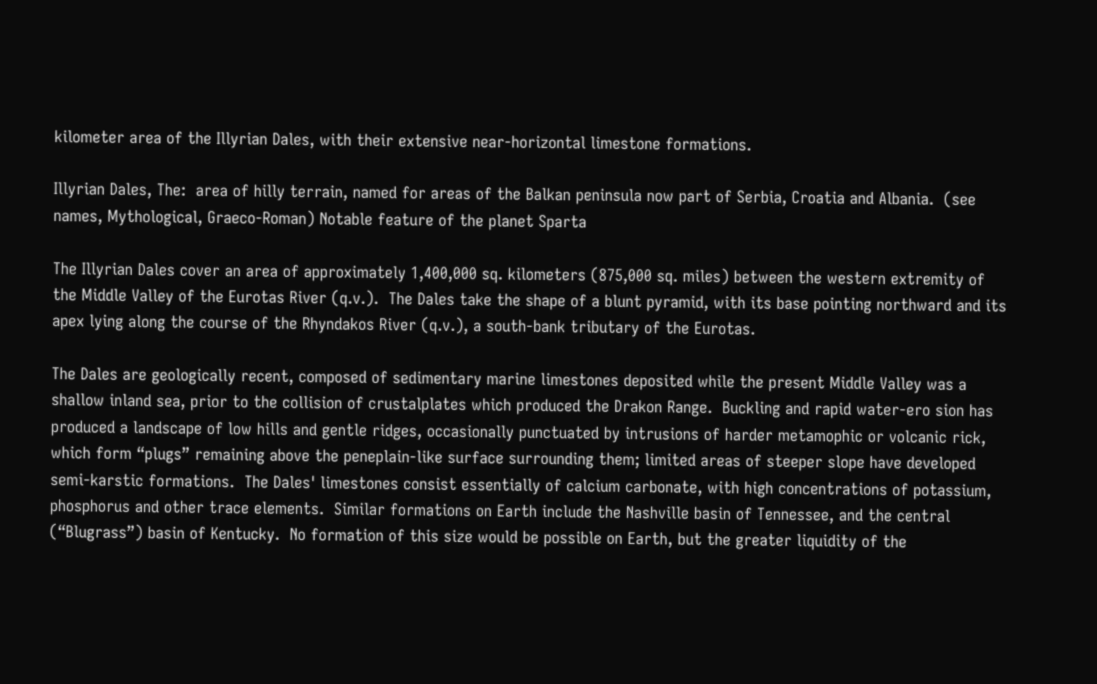kilometer area of the Illyrian Dales, with their extensive near-horizontal limestone formations.

Illyrian Dales, The:  area of hilly terrain, named for areas of the Balkan peninsula now part of Serbia, Croatia and Albania.  (see names, Mythological, Graeco-Roman) Notable feature of the planet Sparta

The Illyrian Dales cover an area of approximately 1,400,000 sq. kilometers (875,000 sq. miles) between the western extremity of the Middle Valley of the Eurotas River (q.v.).  The Dales take the shape of a blunt pyramid, with its base pointing northward and its apex lying along the course of the Rhyndakos River (q.v.), a south-bank tributary of the Eurotas.

The Dales are geologically recent, composed of sedimentary marine limestones deposited while the present Middle Valley was a shallow inland sea, prior to the collision of crustalplates which produced the Drakon Range.  Buckling and rapid water-ero sion has produced a landscape of low hills and gentle ridges, occasionally punctuated by intrusions of harder metamophic or volcanic rick, which form “plugs” remaining above the peneplain-like surface surrounding them; limited areas of steeper slope have developed semi-karstic formations.  The Dales' limestones consist essentially of calcium carbonate, with high concentrations of potassium, phosphorus and other trace elements.  Similar formations on Earth include the Nashville basin of Tennessee, and the central (“Blugrass”) basin of Kentucky.  No formation of this size would be possible on Earth, but the greater liquidity of the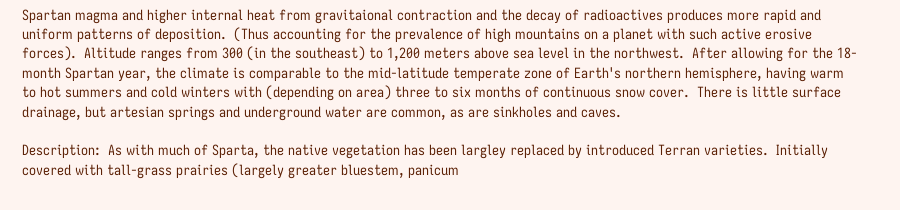Spartan magma and higher internal heat from gravitaional contraction and the decay of radioactives produces more rapid and uniform patterns of deposition.  (Thus accounting for the prevalence of high mountains on a planet with such active erosive forces).  Altitude ranges from 300 (in the southeast) to 1,200 meters above sea level in the northwest.  After allowing for the 18-month Spartan year, the climate is comparable to the mid-latitude temperate zone of Earth's northern hemisphere, having warm to hot summers and cold winters with (depending on area) three to six months of continuous snow cover.  There is little surface drainage, but artesian springs and underground water are common, as are sinkholes and caves.

Description:  As with much of Sparta, the native vegetation has been largley replaced by introduced Terran varieties.  Initially covered with tall-grass prairies (largely greater bluestem, panicum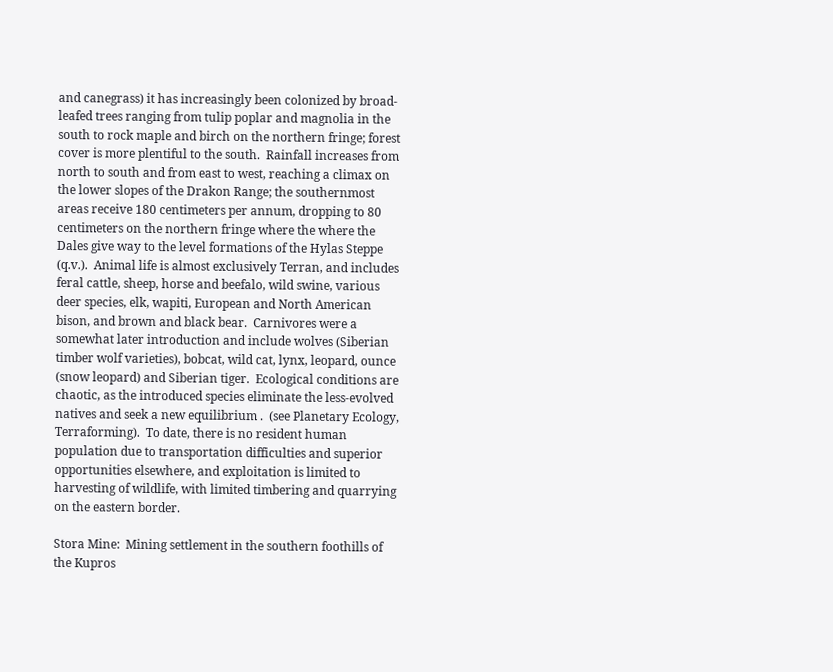and canegrass) it has increasingly been colonized by broad-leafed trees ranging from tulip poplar and magnolia in the south to rock maple and birch on the northern fringe; forest cover is more plentiful to the south.  Rainfall increases from north to south and from east to west, reaching a climax on the lower slopes of the Drakon Range; the southernmost areas receive 180 centimeters per annum, dropping to 80 centimeters on the northern fringe where the where the Dales give way to the level formations of the Hylas Steppe (q.v.).  Animal life is almost exclusively Terran, and includes feral cattle, sheep, horse and beefalo, wild swine, various deer species, elk, wapiti, European and North American bison, and brown and black bear.  Carnivores were a somewhat later introduction and include wolves (Siberian timber wolf varieties), bobcat, wild cat, lynx, leopard, ounce (snow leopard) and Siberian tiger.  Ecological conditions are chaotic, as the introduced species eliminate the less-evolved natives and seek a new equilibrium .  (see Planetary Ecology, Terraforming).  To date, there is no resident human population due to transportation difficulties and superior opportunities elsewhere, and exploitation is limited to harvesting of wildlife, with limited timbering and quarrying on the eastern border.

Stora Mine:  Mining settlement in the southern foothills of the Kupros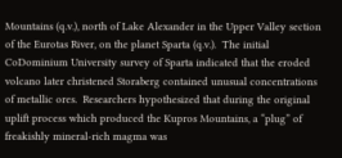Mountains (q.v.), north of Lake Alexander in the Upper Valley section of the Eurotas River, on the planet Sparta (q.v.).  The initial CoDominium University survey of Sparta indicated that the eroded volcano later christened Storaberg contained unusual concentrations of metallic ores.  Researchers hypothesized that during the original uplift process which produced the Kupros Mountains, a “plug” of freakishly mineral-rich magma was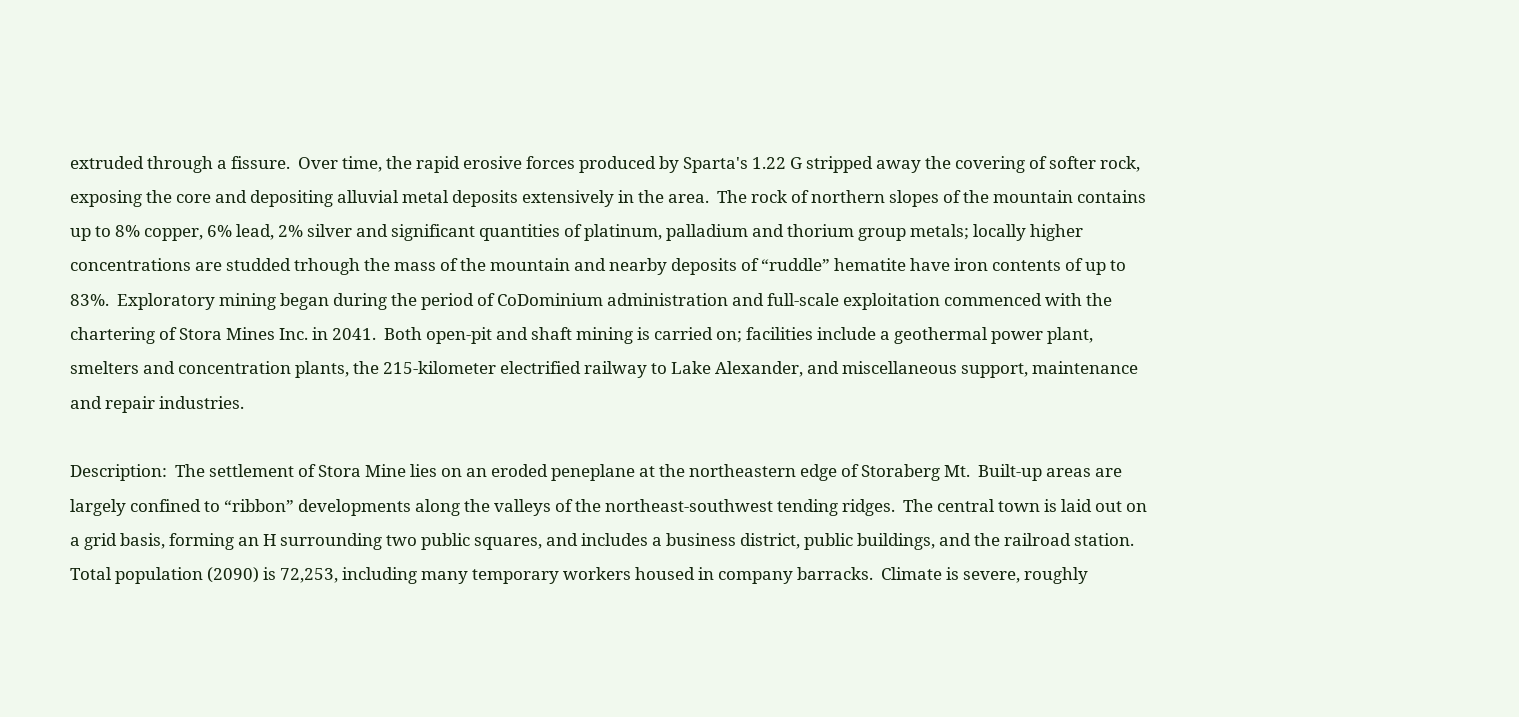extruded through a fissure.  Over time, the rapid erosive forces produced by Sparta's 1.22 G stripped away the covering of softer rock, exposing the core and depositing alluvial metal deposits extensively in the area.  The rock of northern slopes of the mountain contains up to 8% copper, 6% lead, 2% silver and significant quantities of platinum, palladium and thorium group metals; locally higher concentrations are studded trhough the mass of the mountain and nearby deposits of “ruddle” hematite have iron contents of up to 83%.  Exploratory mining began during the period of CoDominium administration and full-scale exploitation commenced with the chartering of Stora Mines Inc. in 2041.  Both open-pit and shaft mining is carried on; facilities include a geothermal power plant, smelters and concentration plants, the 215-kilometer electrified railway to Lake Alexander, and miscellaneous support, maintenance and repair industries.

Description:  The settlement of Stora Mine lies on an eroded peneplane at the northeastern edge of Storaberg Mt.  Built-up areas are largely confined to “ribbon” developments along the valleys of the northeast-southwest tending ridges.  The central town is laid out on a grid basis, forming an H surrounding two public squares, and includes a business district, public buildings, and the railroad station.  Total population (2090) is 72,253, including many temporary workers housed in company barracks.  Climate is severe, roughly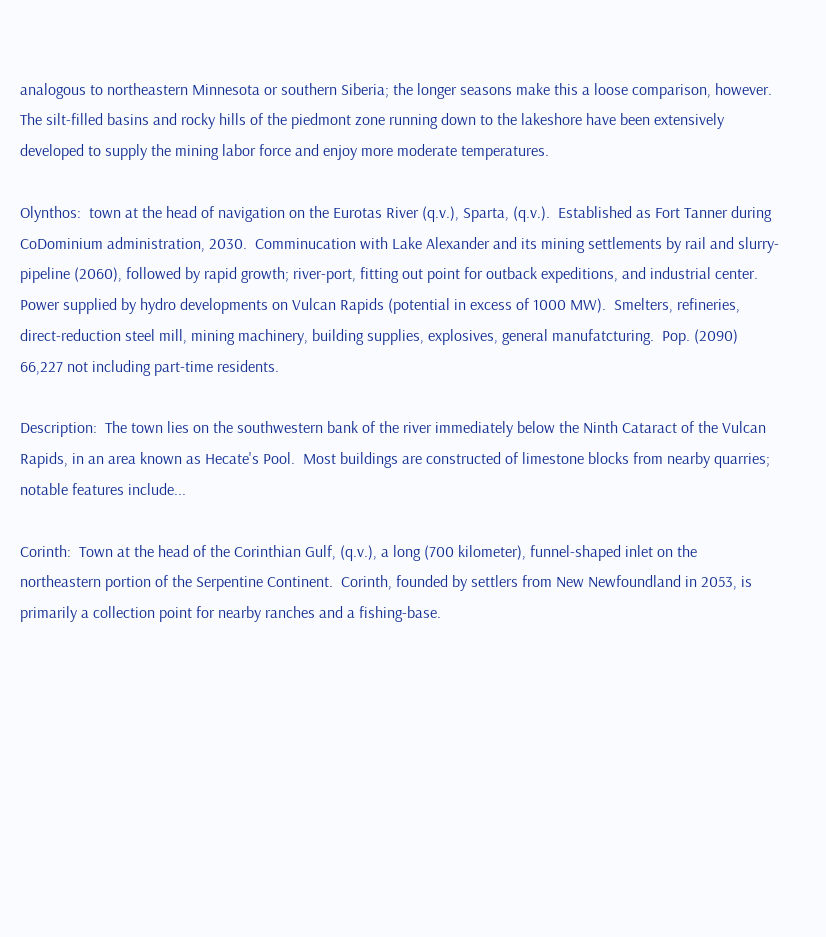analogous to northeastern Minnesota or southern Siberia; the longer seasons make this a loose comparison, however.  The silt-filled basins and rocky hills of the piedmont zone running down to the lakeshore have been extensively developed to supply the mining labor force and enjoy more moderate temperatures.

Olynthos:  town at the head of navigation on the Eurotas River (q.v.), Sparta, (q.v.).  Established as Fort Tanner during CoDominium administration, 2030.  Comminucation with Lake Alexander and its mining settlements by rail and slurry-pipeline (2060), followed by rapid growth; river-port, fitting out point for outback expeditions, and industrial center.  Power supplied by hydro developments on Vulcan Rapids (potential in excess of 1000 MW).  Smelters, refineries, direct-reduction steel mill, mining machinery, building supplies, explosives, general manufatcturing.  Pop. (2090) 66,227 not including part-time residents.

Description:  The town lies on the southwestern bank of the river immediately below the Ninth Cataract of the Vulcan Rapids, in an area known as Hecate's Pool.  Most buildings are constructed of limestone blocks from nearby quarries; notable features include...

Corinth:  Town at the head of the Corinthian Gulf, (q.v.), a long (700 kilometer), funnel-shaped inlet on the northeastern portion of the Serpentine Continent.  Corinth, founded by settlers from New Newfoundland in 2053, is primarily a collection point for nearby ranches and a fishing-base.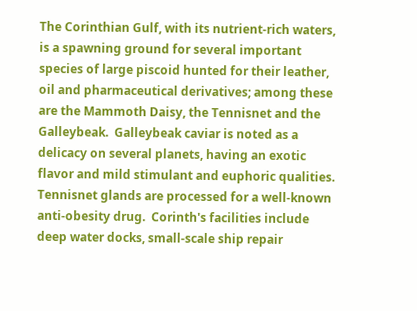The Corinthian Gulf, with its nutrient-rich waters, is a spawning ground for several important species of large piscoid hunted for their leather, oil and pharmaceutical derivatives; among these are the Mammoth Daisy, the Tennisnet and the Galleybeak.  Galleybeak caviar is noted as a delicacy on several planets, having an exotic flavor and mild stimulant and euphoric qualities.  Tennisnet glands are processed for a well-known anti-obesity drug.  Corinth's facilities include deep water docks, small-scale ship repair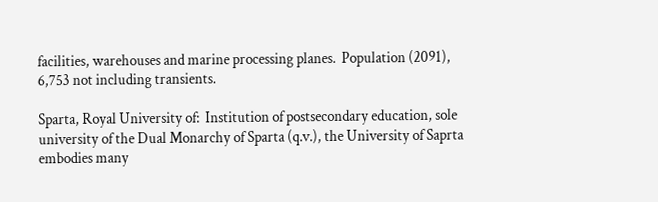facilities, warehouses and marine processing planes.  Population (2091), 6,753 not including transients.

Sparta, Royal University of:  Institution of postsecondary education, sole university of the Dual Monarchy of Sparta (q.v.), the University of Saprta embodies many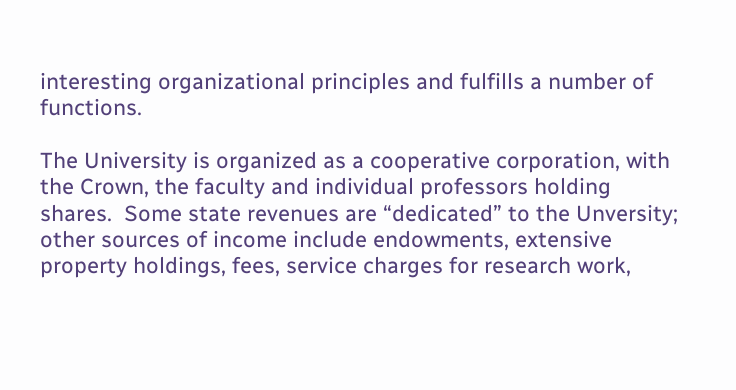interesting organizational principles and fulfills a number of functions.

The University is organized as a cooperative corporation, with the Crown, the faculty and individual professors holding shares.  Some state revenues are “dedicated” to the Unversity; other sources of income include endowments, extensive property holdings, fees, service charges for research work,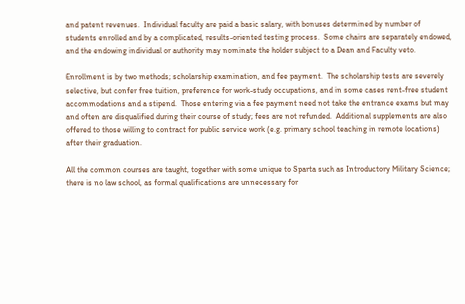and patent revenues.  Individual faculty are paid a basic salary, with bonuses determined by number of students enrolled and by a complicated, results-oriented testing process.  Some chairs are separately endowed, and the endowing individual or authority may nominate the holder subject to a Dean and Faculty veto.

Enrollment is by two methods; scholarship examination, and fee payment.  The scholarship tests are severely selective, but confer free tuition, preference for work-study occupations, and in some cases rent-free student accommodations and a stipend.  Those entering via a fee payment need not take the entrance exams but may and often are disqualified during their course of study; fees are not refunded.  Additional supplements are also offered to those willing to contract for public service work (e.g. primary school teaching in remote locations) after their graduation.

All the common courses are taught, together with some unique to Sparta such as Introductory Military Science; there is no law school, as formal qualifications are unnecessary for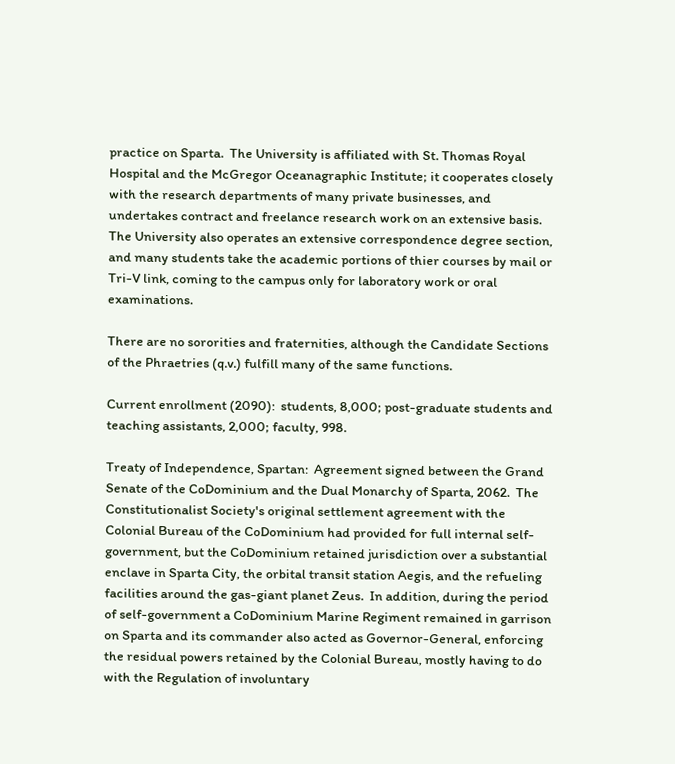practice on Sparta.  The University is affiliated with St. Thomas Royal Hospital and the McGregor Oceanagraphic Institute; it cooperates closely with the research departments of many private businesses, and undertakes contract and freelance research work on an extensive basis.  The University also operates an extensive correspondence degree section, and many students take the academic portions of thier courses by mail or Tri-V link, coming to the campus only for laboratory work or oral examinations.

There are no sororities and fraternities, although the Candidate Sections of the Phraetries (q.v.) fulfill many of the same functions.

Current enrollment (2090):  students, 8,000; post-graduate students and teaching assistants, 2,000; faculty, 998.

Treaty of Independence, Spartan:  Agreement signed between the Grand Senate of the CoDominium and the Dual Monarchy of Sparta, 2062.  The Constitutionalist Society's original settlement agreement with the Colonial Bureau of the CoDominium had provided for full internal self-government, but the CoDominium retained jurisdiction over a substantial enclave in Sparta City, the orbital transit station Aegis, and the refueling facilities around the gas-giant planet Zeus.  In addition, during the period of self-government a CoDominium Marine Regiment remained in garrison on Sparta and its commander also acted as Governor-General, enforcing the residual powers retained by the Colonial Bureau, mostly having to do with the Regulation of involuntary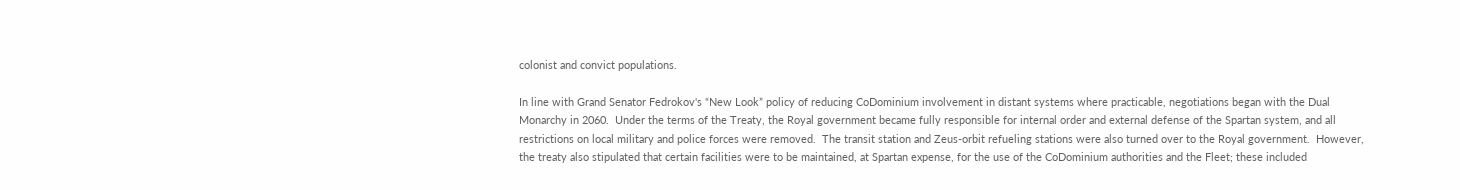colonist and convict populations.

In line with Grand Senator Fedrokov's “New Look” policy of reducing CoDominium involvement in distant systems where practicable, negotiations began with the Dual Monarchy in 2060.  Under the terms of the Treaty, the Royal government became fully responsible for internal order and external defense of the Spartan system, and all restrictions on local military and police forces were removed.  The transit station and Zeus-orbit refueling stations were also turned over to the Royal government.  However, the treaty also stipulated that certain facilities were to be maintained, at Spartan expense, for the use of the CoDominium authorities and the Fleet; these included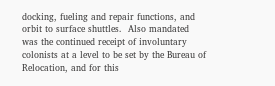docking, fueling and repair functions, and orbit to surface shuttles.  Also mandated was the continued receipt of involuntary colonists at a level to be set by the Bureau of Relocation, and for this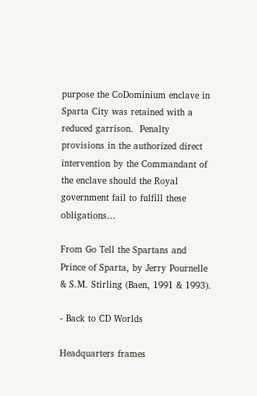purpose the CoDominium enclave in Sparta City was retained with a reduced garrison.  Penalty provisions in the authorized direct intervention by the Commandant of the enclave should the Royal government fail to fulfill these obligations...

From Go Tell the Spartans and Prince of Sparta, by Jerry Pournelle & S.M. Stirling (Baen, 1991 & 1993).

- Back to CD Worlds

Headquarters frames